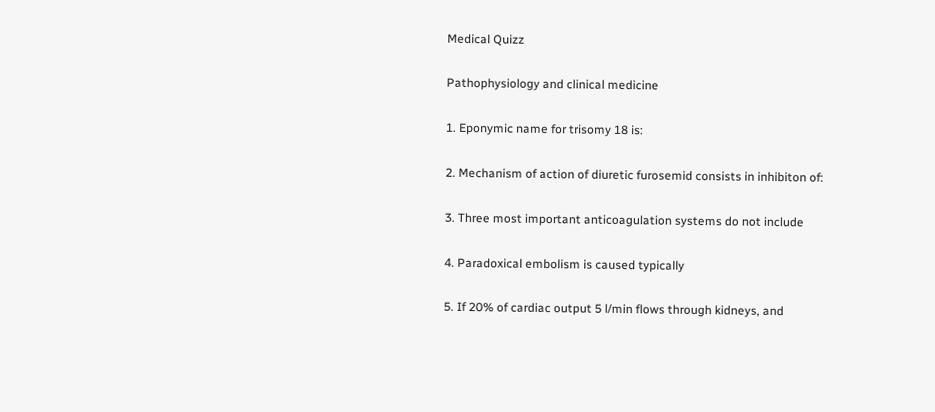Medical Quizz

Pathophysiology and clinical medicine

1. Eponymic name for trisomy 18 is:

2. Mechanism of action of diuretic furosemid consists in inhibiton of:

3. Three most important anticoagulation systems do not include

4. Paradoxical embolism is caused typically

5. If 20% of cardiac output 5 l/min flows through kidneys, and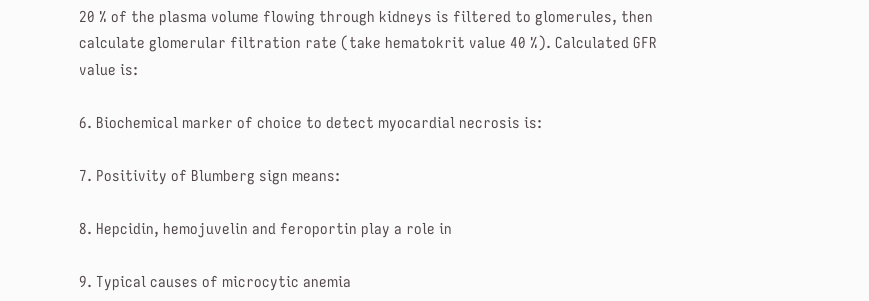20 % of the plasma volume flowing through kidneys is filtered to glomerules, then calculate glomerular filtration rate (take hematokrit value 40 %). Calculated GFR value is:

6. Biochemical marker of choice to detect myocardial necrosis is:

7. Positivity of Blumberg sign means:

8. Hepcidin, hemojuvelin and feroportin play a role in

9. Typical causes of microcytic anemia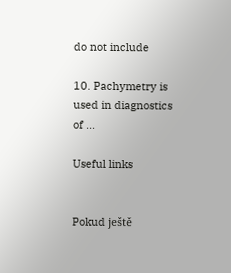do not include

10. Pachymetry is used in diagnostics of ...

Useful links


Pokud ještě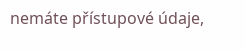nemáte přístupové údaje,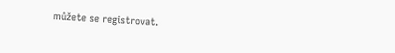můžete se registrovat.